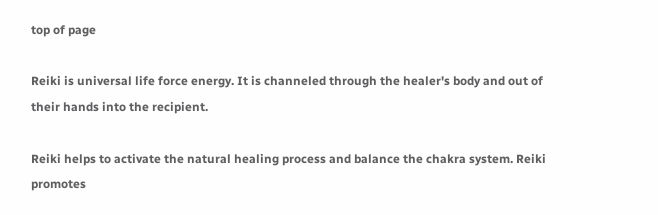top of page

Reiki is universal life force energy. It is channeled through the healer's body and out of their hands into the recipient.

Reiki helps to activate the natural healing process and balance the chakra system. Reiki promotes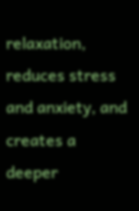relaxation, reduces stress and anxiety, and creates a deeper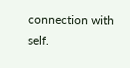connection with self.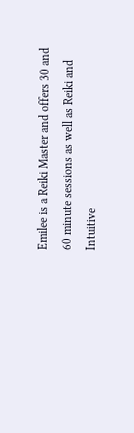Emilee is a Reiki Master and offers 30 and 60 minute sessions as well as Reiki and Intuitive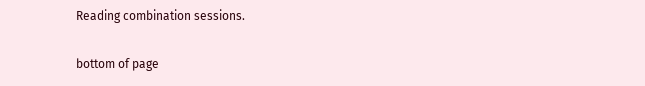Reading combination sessions.

bottom of page